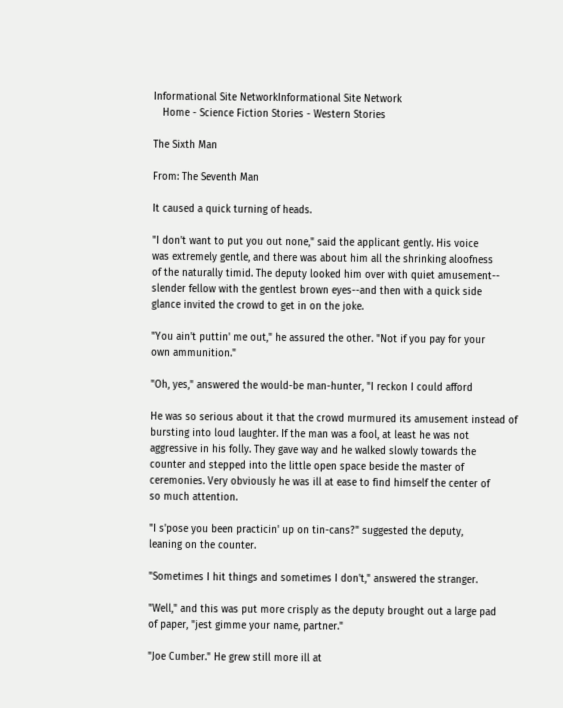Informational Site NetworkInformational Site Network
   Home - Science Fiction Stories - Western Stories

The Sixth Man

From: The Seventh Man

It caused a quick turning of heads.

"I don't want to put you out none," said the applicant gently. His voice
was extremely gentle, and there was about him all the shrinking aloofness
of the naturally timid. The deputy looked him over with quiet amusement--
slender fellow with the gentlest brown eyes--and then with a quick side
glance invited the crowd to get in on the joke.

"You ain't puttin' me out," he assured the other. "Not if you pay for your
own ammunition."

"Oh, yes," answered the would-be man-hunter, "I reckon I could afford

He was so serious about it that the crowd murmured its amusement instead of
bursting into loud laughter. If the man was a fool, at least he was not
aggressive in his folly. They gave way and he walked slowly towards the
counter and stepped into the little open space beside the master of
ceremonies. Very obviously he was ill at ease to find himself the center of
so much attention.

"I s'pose you been practicin' up on tin-cans?" suggested the deputy,
leaning on the counter.

"Sometimes I hit things and sometimes I don't," answered the stranger.

"Well," and this was put more crisply as the deputy brought out a large pad
of paper, "jest gimme your name, partner."

"Joe Cumber." He grew still more ill at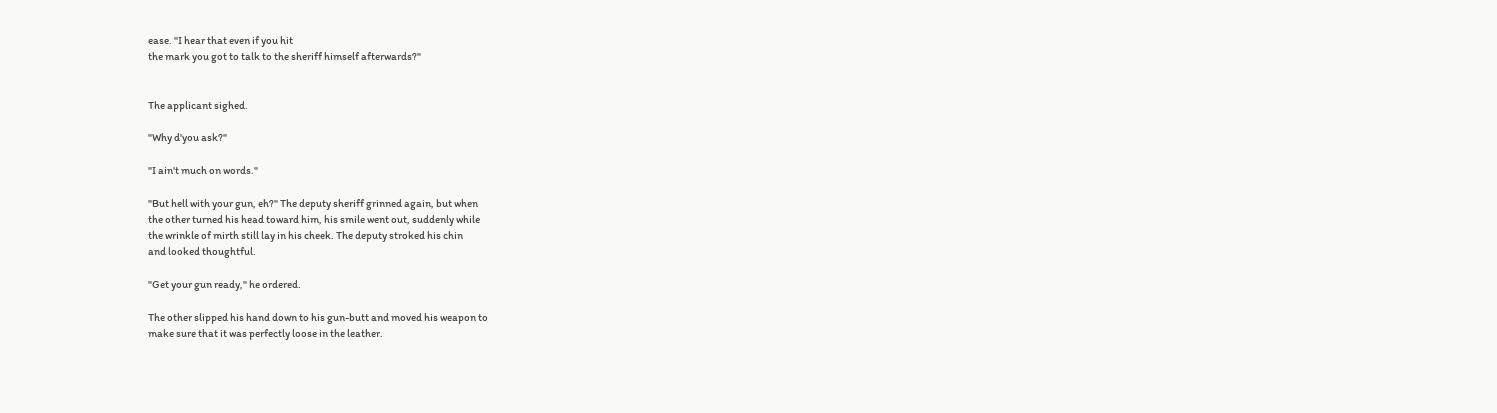ease. "I hear that even if you hit
the mark you got to talk to the sheriff himself afterwards?"


The applicant sighed.

"Why d'you ask?"

"I ain't much on words."

"But hell with your gun, eh?" The deputy sheriff grinned again, but when
the other turned his head toward him, his smile went out, suddenly while
the wrinkle of mirth still lay in his cheek. The deputy stroked his chin
and looked thoughtful.

"Get your gun ready," he ordered.

The other slipped his hand down to his gun-butt and moved his weapon to
make sure that it was perfectly loose in the leather.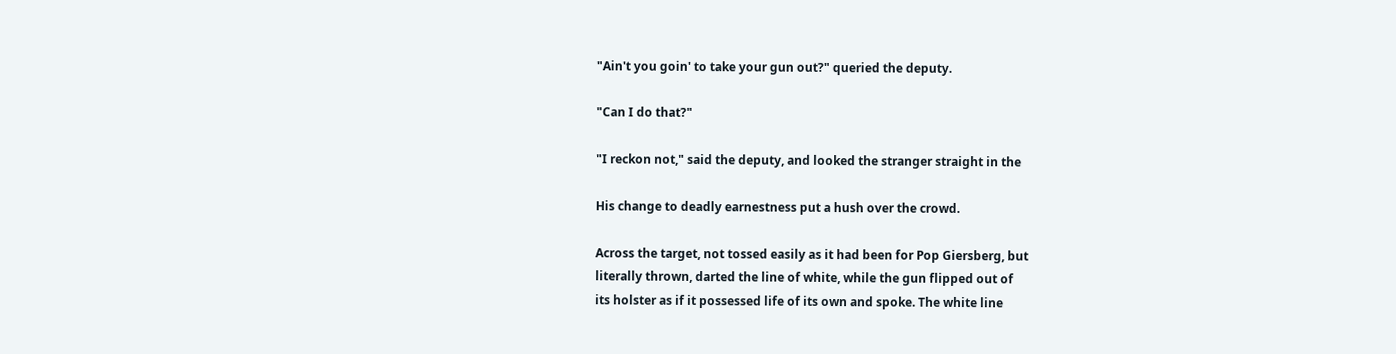"Ain't you goin' to take your gun out?" queried the deputy.

"Can I do that?"

"I reckon not," said the deputy, and looked the stranger straight in the

His change to deadly earnestness put a hush over the crowd.

Across the target, not tossed easily as it had been for Pop Giersberg, but
literally thrown, darted the line of white, while the gun flipped out of
its holster as if it possessed life of its own and spoke. The white line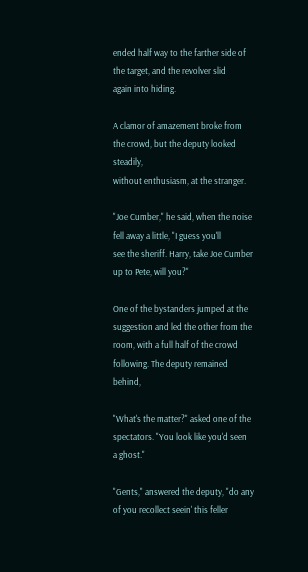ended half way to the farther side of the target, and the revolver slid
again into hiding.

A clamor of amazement broke from the crowd, but the deputy looked steadily,
without enthusiasm, at the stranger.

"Joe Cumber," he said, when the noise fell away a little, "I guess you'll
see the sheriff. Harry, take Joe Cumber up to Pete, will you?"

One of the bystanders jumped at the suggestion and led the other from the
room, with a full half of the crowd following. The deputy remained behind,

"What's the matter?" asked one of the spectators. "You look like you'd seen
a ghost."

"Gents," answered the deputy, "do any of you recollect seein' this feller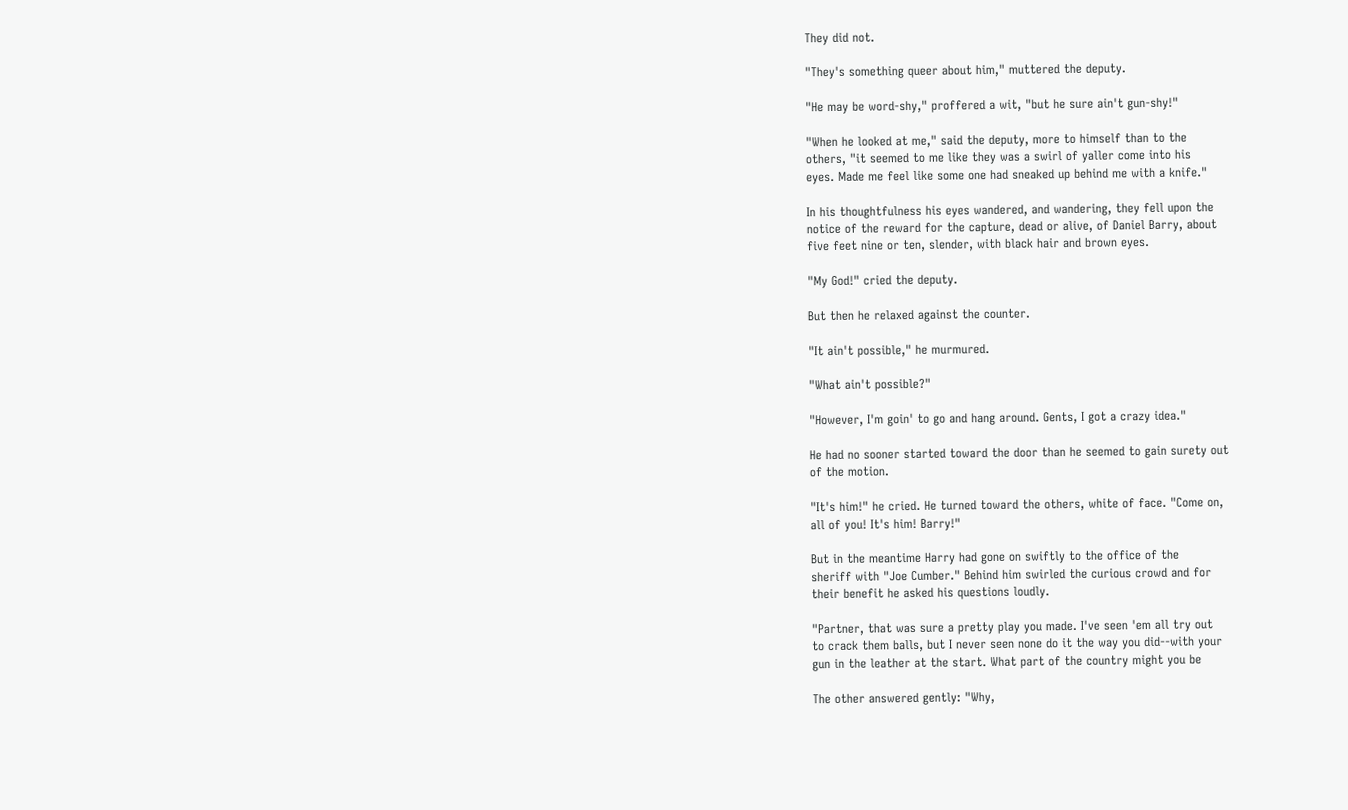They did not.

"They's something queer about him," muttered the deputy.

"He may be word-shy," proffered a wit, "but he sure ain't gun-shy!"

"When he looked at me," said the deputy, more to himself than to the
others, "it seemed to me like they was a swirl of yaller come into his
eyes. Made me feel like some one had sneaked up behind me with a knife."

In his thoughtfulness his eyes wandered, and wandering, they fell upon the
notice of the reward for the capture, dead or alive, of Daniel Barry, about
five feet nine or ten, slender, with black hair and brown eyes.

"My God!" cried the deputy.

But then he relaxed against the counter.

"It ain't possible," he murmured.

"What ain't possible?"

"However, I'm goin' to go and hang around. Gents, I got a crazy idea."

He had no sooner started toward the door than he seemed to gain surety out
of the motion.

"It's him!" he cried. He turned toward the others, white of face. "Come on,
all of you! It's him! Barry!"

But in the meantime Harry had gone on swiftly to the office of the
sheriff with "Joe Cumber." Behind him swirled the curious crowd and for
their benefit he asked his questions loudly.

"Partner, that was sure a pretty play you made. I've seen 'em all try out
to crack them balls, but I never seen none do it the way you did--with your
gun in the leather at the start. What part of the country might you be

The other answered gently: "Why,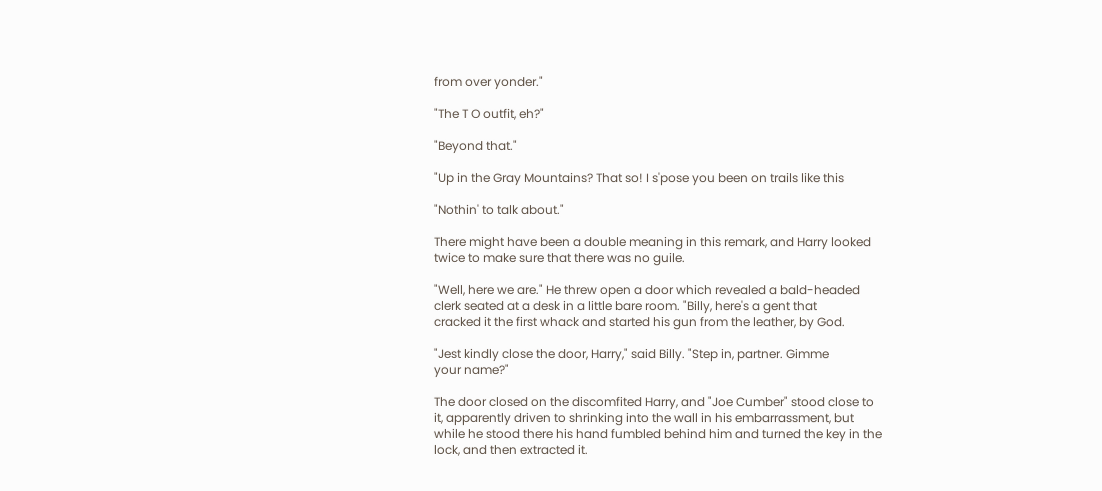from over yonder."

"The T O outfit, eh?"

"Beyond that."

"Up in the Gray Mountains? That so! I s'pose you been on trails like this

"Nothin' to talk about."

There might have been a double meaning in this remark, and Harry looked
twice to make sure that there was no guile.

"Well, here we are." He threw open a door which revealed a bald-headed
clerk seated at a desk in a little bare room. "Billy, here's a gent that
cracked it the first whack and started his gun from the leather, by God.

"Jest kindly close the door, Harry," said Billy. "Step in, partner. Gimme
your name?"

The door closed on the discomfited Harry, and "Joe Cumber" stood close to
it, apparently driven to shrinking into the wall in his embarrassment, but
while he stood there his hand fumbled behind him and turned the key in the
lock, and then extracted it.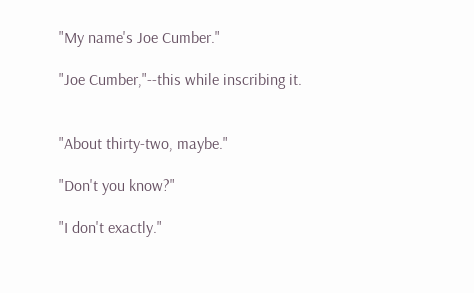"My name's Joe Cumber."

"Joe Cumber,"--this while inscribing it.


"About thirty-two, maybe."

"Don't you know?"

"I don't exactly."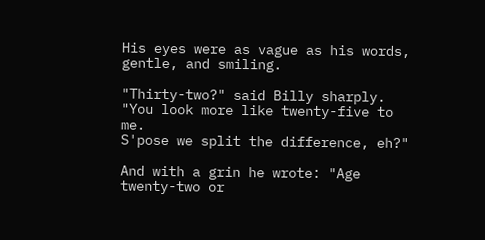His eyes were as vague as his words, gentle, and smiling.

"Thirty-two?" said Billy sharply. "You look more like twenty-five to me.
S'pose we split the difference, eh?"

And with a grin he wrote: "Age twenty-two or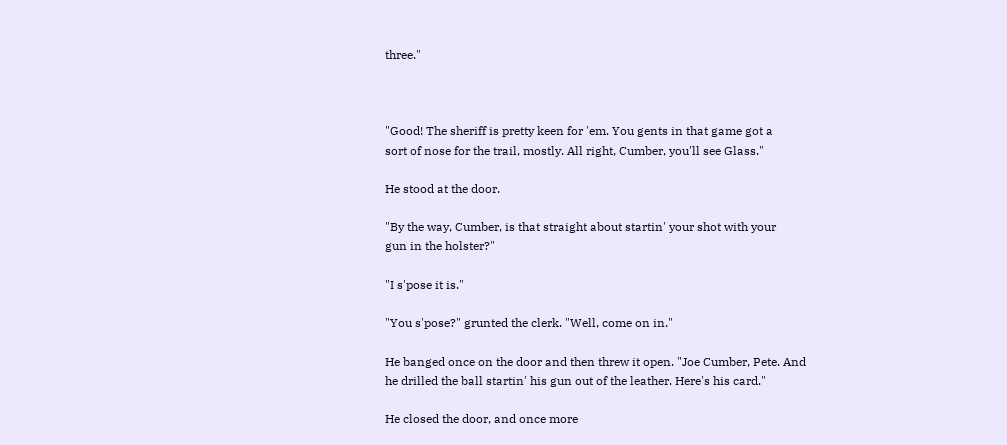three."



"Good! The sheriff is pretty keen for 'em. You gents in that game got a
sort of nose for the trail, mostly. All right, Cumber, you'll see Glass."

He stood at the door.

"By the way, Cumber, is that straight about startin' your shot with your
gun in the holster?"

"I s'pose it is."

"You s'pose?" grunted the clerk. "Well, come on in."

He banged once on the door and then threw it open. "Joe Cumber, Pete. And
he drilled the ball startin' his gun out of the leather. Here's his card."

He closed the door, and once more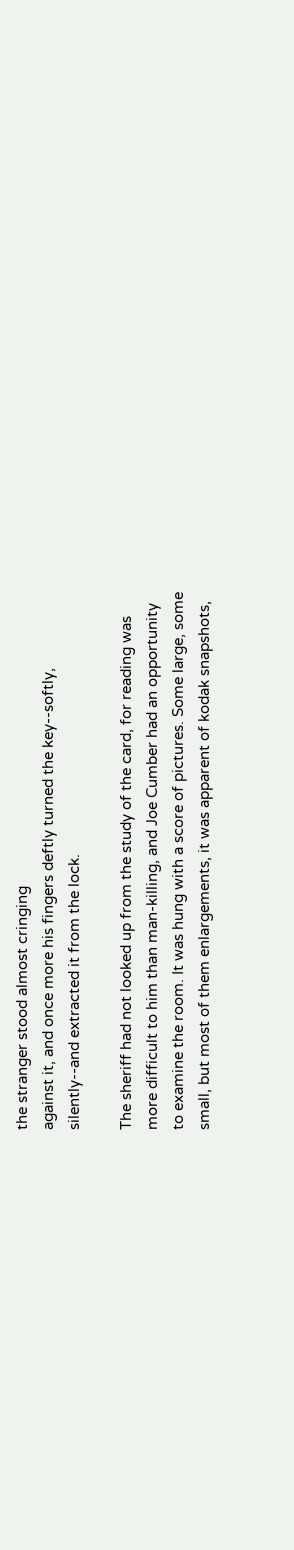the stranger stood almost cringing
against it, and once more his fingers deftly turned the key--softly,
silently--and extracted it from the lock.

The sheriff had not looked up from the study of the card, for reading was
more difficult to him than man-killing, and Joe Cumber had an opportunity
to examine the room. It was hung with a score of pictures. Some large, some
small, but most of them enlargements, it was apparent of kodak snapshots,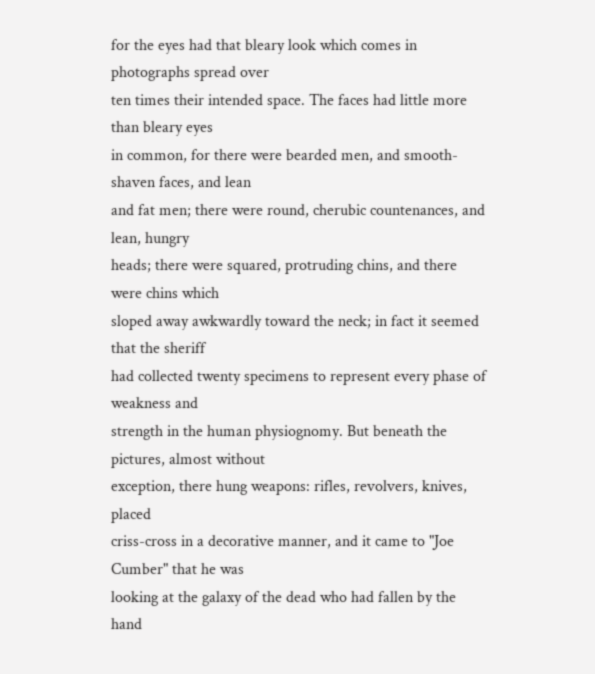for the eyes had that bleary look which comes in photographs spread over
ten times their intended space. The faces had little more than bleary eyes
in common, for there were bearded men, and smooth-shaven faces, and lean
and fat men; there were round, cherubic countenances, and lean, hungry
heads; there were squared, protruding chins, and there were chins which
sloped away awkwardly toward the neck; in fact it seemed that the sheriff
had collected twenty specimens to represent every phase of weakness and
strength in the human physiognomy. But beneath the pictures, almost without
exception, there hung weapons: rifles, revolvers, knives, placed
criss-cross in a decorative manner, and it came to "Joe Cumber" that he was
looking at the galaxy of the dead who had fallen by the hand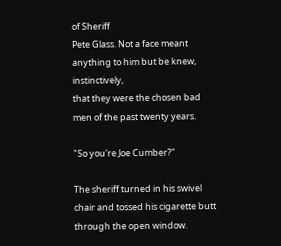of Sheriff
Pete Glass. Not a face meant anything to him but be knew, instinctively,
that they were the chosen bad men of the past twenty years.

"So you're Joe Cumber?"

The sheriff turned in his swivel chair and tossed his cigarette butt
through the open window.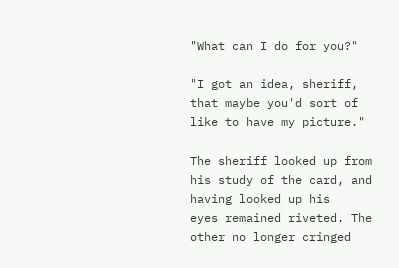"What can I do for you?"

"I got an idea, sheriff, that maybe you'd sort of like to have my picture."

The sheriff looked up from his study of the card, and having looked up his
eyes remained riveted. The other no longer cringed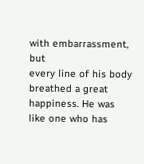with embarrassment, but
every line of his body breathed a great happiness. He was like one who has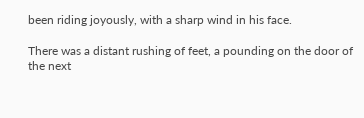been riding joyously, with a sharp wind in his face.

There was a distant rushing of feet, a pounding on the door of the next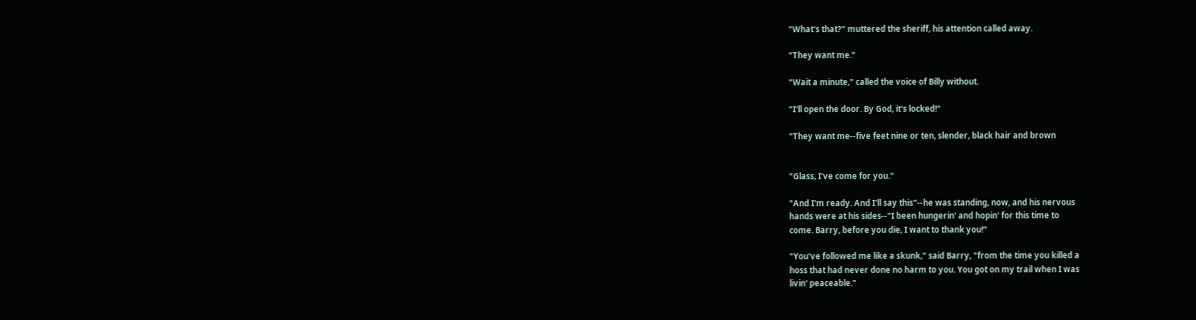"What's that?" muttered the sheriff, his attention called away.

"They want me."

"Wait a minute," called the voice of Billy without.

"I'll open the door. By God, it's locked!"

"They want me--five feet nine or ten, slender, black hair and brown


"Glass, I've come for you."

"And I'm ready. And I'll say this"--he was standing, now, and his nervous
hands were at his sides--"I been hungerin' and hopin' for this time to
come. Barry, before you die, I want to thank you!"

"You've followed me like a skunk," said Barry, "from the time you killed a
hoss that had never done no harm to you. You got on my trail when I was
livin' peaceable."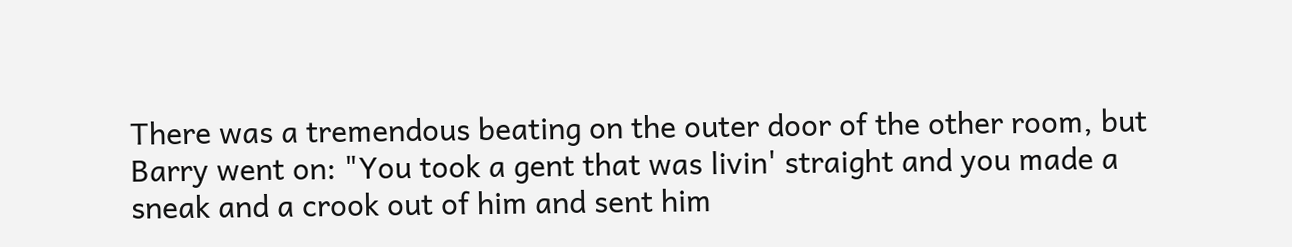There was a tremendous beating on the outer door of the other room, but
Barry went on: "You took a gent that was livin' straight and you made a
sneak and a crook out of him and sent him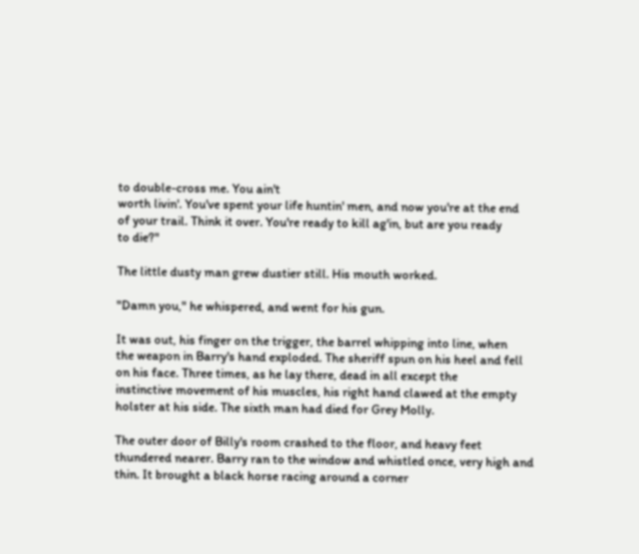to double-cross me. You ain't
worth livin'. You've spent your life huntin' men, and now you're at the end
of your trail. Think it over. You're ready to kill ag'in, but are you ready
to die?"

The little dusty man grew dustier still. His mouth worked.

"Damn you," he whispered, and went for his gun.

It was out, his finger on the trigger, the barrel whipping into line, when
the weapon in Barry's hand exploded. The sheriff spun on his heel and fell
on his face. Three times, as he lay there, dead in all except the
instinctive movement of his muscles, his right hand clawed at the empty
holster at his side. The sixth man had died for Grey Molly.

The outer door of Billy's room crashed to the floor, and heavy feet
thundered nearer. Barry ran to the window and whistled once, very high and
thin. It brought a black horse racing around a corner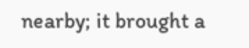nearby; it brought a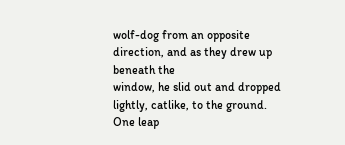wolf-dog from an opposite direction, and as they drew up beneath the
window, he slid out and dropped lightly, catlike, to the ground. One leap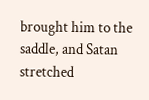brought him to the saddle, and Satan stretched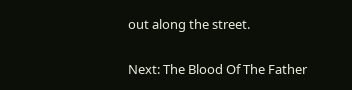out along the street.

Next: The Blood Of The Father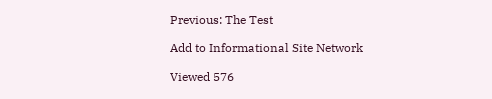Previous: The Test

Add to Informational Site Network

Viewed 576